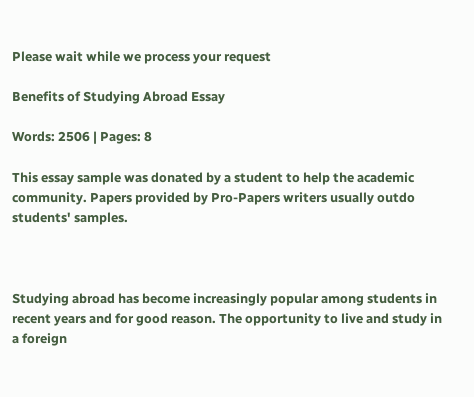Please wait while we process your request

Benefits of Studying Abroad Essay

Words: 2506 | Pages: 8

This essay sample was donated by a student to help the academic community. Papers provided by Pro-Papers writers usually outdo students' samples.



Studying abroad has become increasingly popular among students in recent years and for good reason. The opportunity to live and study in a foreign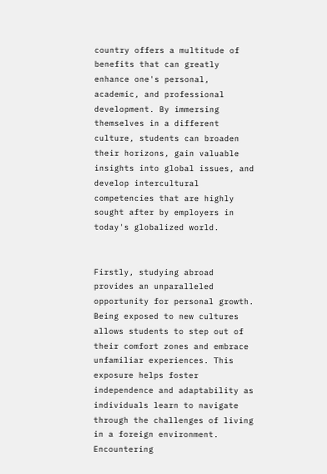country offers a multitude of benefits that can greatly enhance one's personal, academic, and professional development. By immersing themselves in a different culture, students can broaden their horizons, gain valuable insights into global issues, and develop intercultural competencies that are highly sought after by employers in today's globalized world.


Firstly, studying abroad provides an unparalleled opportunity for personal growth. Being exposed to new cultures allows students to step out of their comfort zones and embrace unfamiliar experiences. This exposure helps foster independence and adaptability as individuals learn to navigate through the challenges of living in a foreign environment. Encountering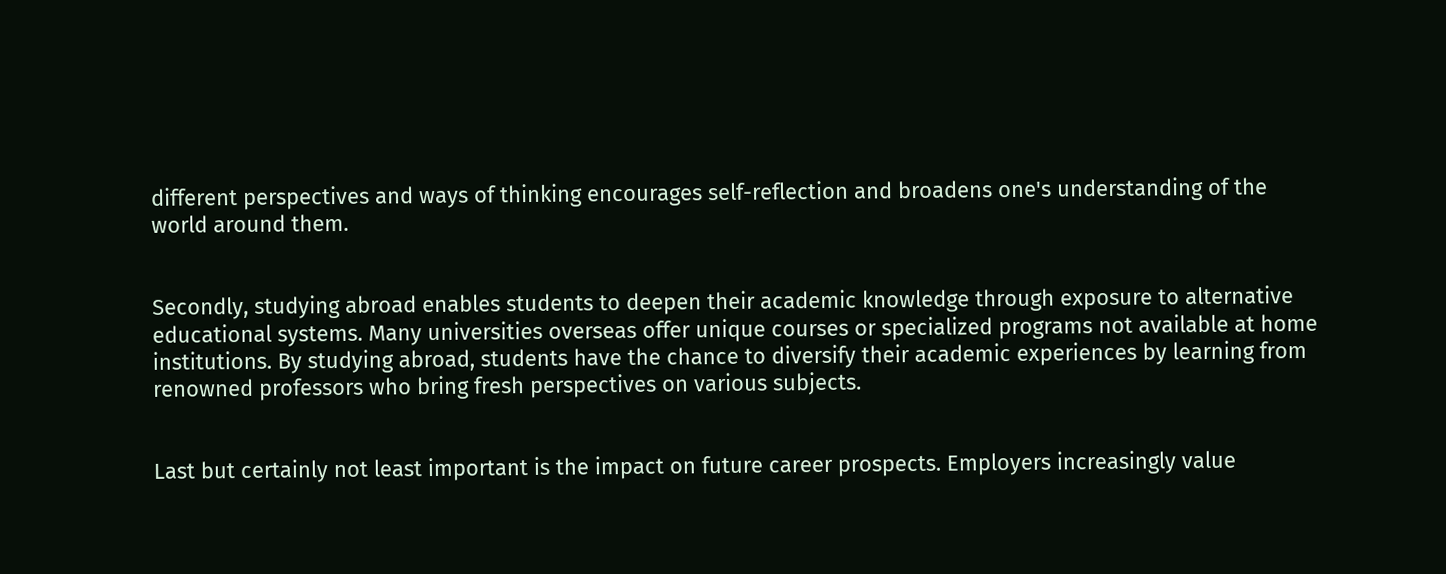different perspectives and ways of thinking encourages self-reflection and broadens one's understanding of the world around them.


Secondly, studying abroad enables students to deepen their academic knowledge through exposure to alternative educational systems. Many universities overseas offer unique courses or specialized programs not available at home institutions. By studying abroad, students have the chance to diversify their academic experiences by learning from renowned professors who bring fresh perspectives on various subjects.


Last but certainly not least important is the impact on future career prospects. Employers increasingly value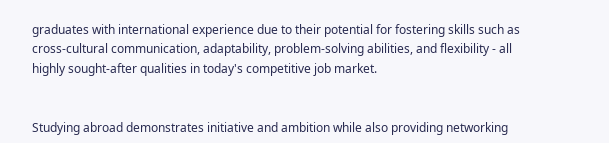graduates with international experience due to their potential for fostering skills such as cross-cultural communication, adaptability, problem-solving abilities, and flexibility - all highly sought-after qualities in today's competitive job market.


Studying abroad demonstrates initiative and ambition while also providing networking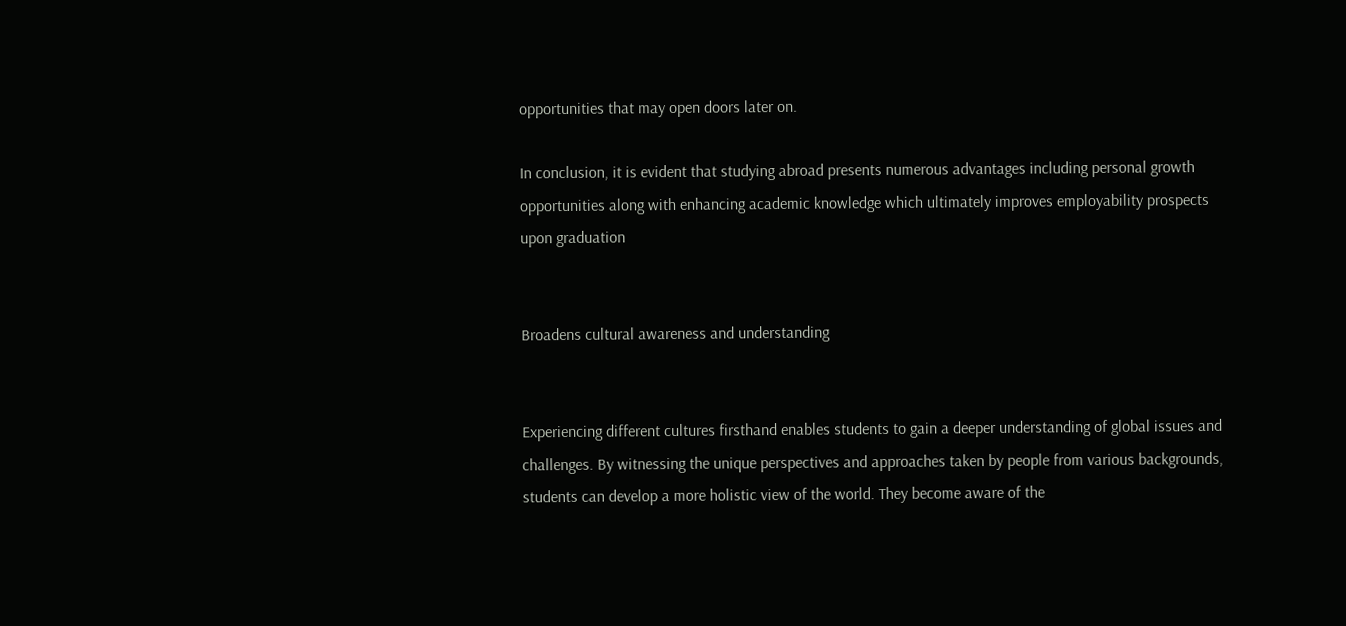opportunities that may open doors later on.

In conclusion, it is evident that studying abroad presents numerous advantages including personal growth opportunities along with enhancing academic knowledge which ultimately improves employability prospects upon graduation


Broadens cultural awareness and understanding


Experiencing different cultures firsthand enables students to gain a deeper understanding of global issues and challenges. By witnessing the unique perspectives and approaches taken by people from various backgrounds, students can develop a more holistic view of the world. They become aware of the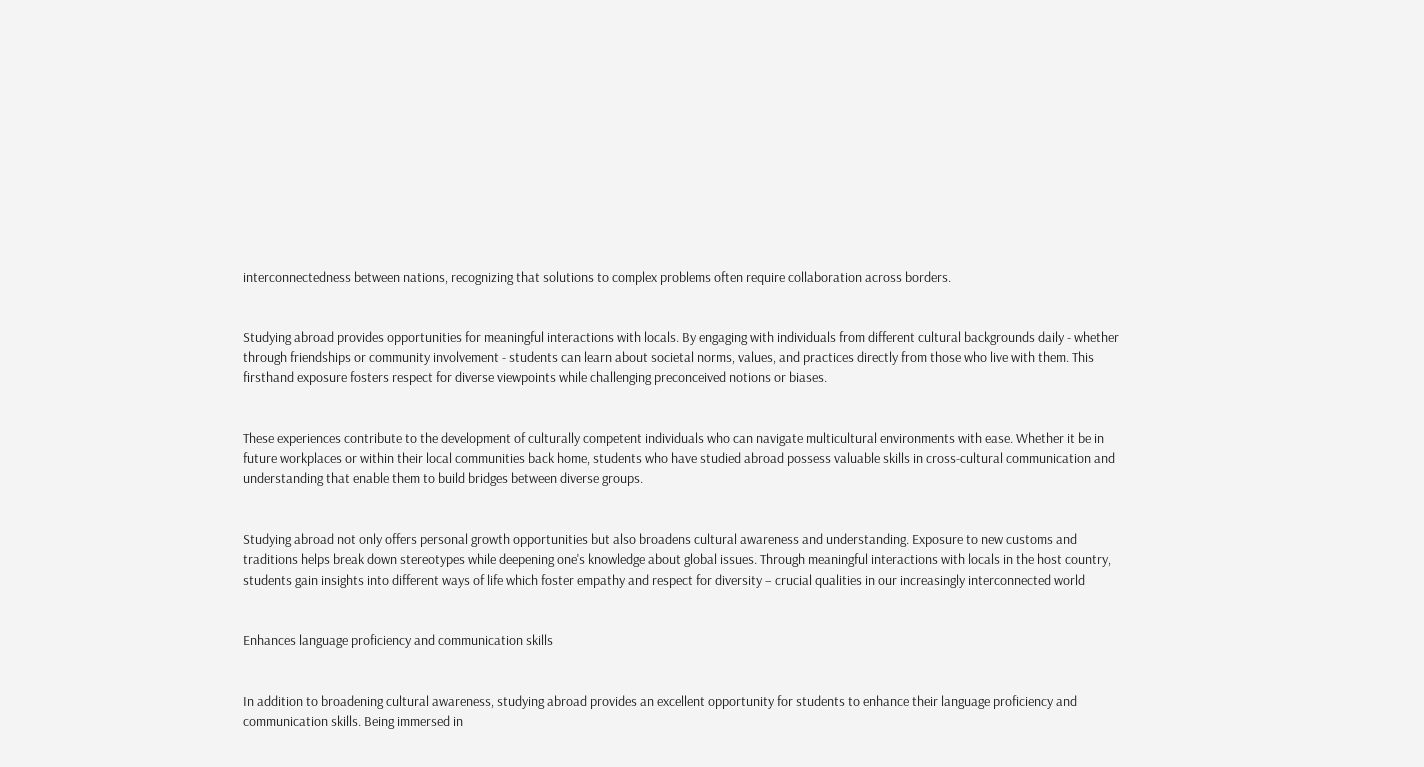interconnectedness between nations, recognizing that solutions to complex problems often require collaboration across borders.


Studying abroad provides opportunities for meaningful interactions with locals. By engaging with individuals from different cultural backgrounds daily - whether through friendships or community involvement - students can learn about societal norms, values, and practices directly from those who live with them. This firsthand exposure fosters respect for diverse viewpoints while challenging preconceived notions or biases.


These experiences contribute to the development of culturally competent individuals who can navigate multicultural environments with ease. Whether it be in future workplaces or within their local communities back home, students who have studied abroad possess valuable skills in cross-cultural communication and understanding that enable them to build bridges between diverse groups.


Studying abroad not only offers personal growth opportunities but also broadens cultural awareness and understanding. Exposure to new customs and traditions helps break down stereotypes while deepening one's knowledge about global issues. Through meaningful interactions with locals in the host country, students gain insights into different ways of life which foster empathy and respect for diversity – crucial qualities in our increasingly interconnected world


Enhances language proficiency and communication skills


In addition to broadening cultural awareness, studying abroad provides an excellent opportunity for students to enhance their language proficiency and communication skills. Being immersed in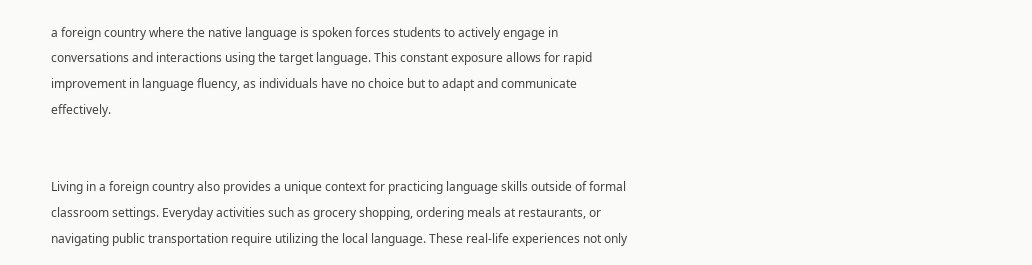a foreign country where the native language is spoken forces students to actively engage in conversations and interactions using the target language. This constant exposure allows for rapid improvement in language fluency, as individuals have no choice but to adapt and communicate effectively.


Living in a foreign country also provides a unique context for practicing language skills outside of formal classroom settings. Everyday activities such as grocery shopping, ordering meals at restaurants, or navigating public transportation require utilizing the local language. These real-life experiences not only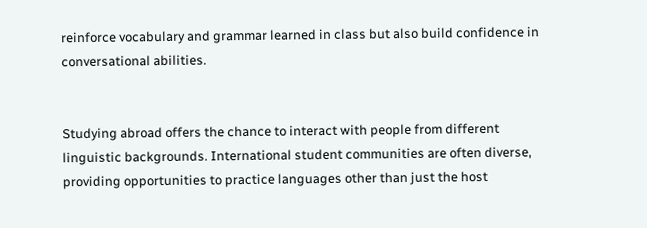reinforce vocabulary and grammar learned in class but also build confidence in conversational abilities.


Studying abroad offers the chance to interact with people from different linguistic backgrounds. International student communities are often diverse, providing opportunities to practice languages other than just the host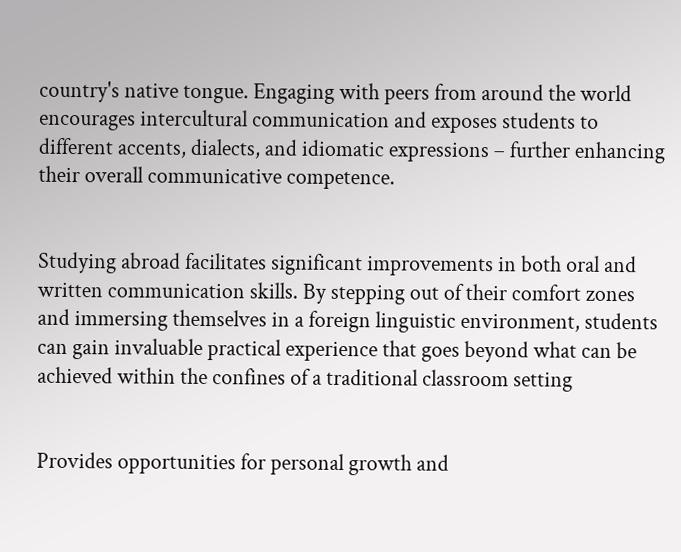country's native tongue. Engaging with peers from around the world encourages intercultural communication and exposes students to different accents, dialects, and idiomatic expressions – further enhancing their overall communicative competence.


Studying abroad facilitates significant improvements in both oral and written communication skills. By stepping out of their comfort zones and immersing themselves in a foreign linguistic environment, students can gain invaluable practical experience that goes beyond what can be achieved within the confines of a traditional classroom setting


Provides opportunities for personal growth and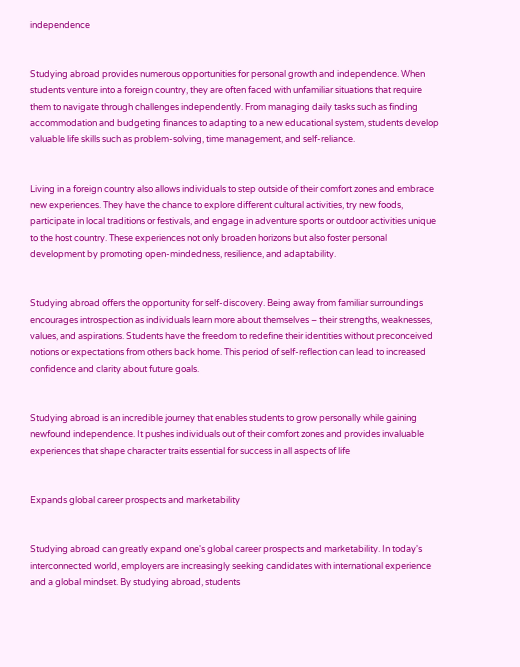independence


Studying abroad provides numerous opportunities for personal growth and independence. When students venture into a foreign country, they are often faced with unfamiliar situations that require them to navigate through challenges independently. From managing daily tasks such as finding accommodation and budgeting finances to adapting to a new educational system, students develop valuable life skills such as problem-solving, time management, and self-reliance.


Living in a foreign country also allows individuals to step outside of their comfort zones and embrace new experiences. They have the chance to explore different cultural activities, try new foods, participate in local traditions or festivals, and engage in adventure sports or outdoor activities unique to the host country. These experiences not only broaden horizons but also foster personal development by promoting open-mindedness, resilience, and adaptability.


Studying abroad offers the opportunity for self-discovery. Being away from familiar surroundings encourages introspection as individuals learn more about themselves – their strengths, weaknesses, values, and aspirations. Students have the freedom to redefine their identities without preconceived notions or expectations from others back home. This period of self-reflection can lead to increased confidence and clarity about future goals.


Studying abroad is an incredible journey that enables students to grow personally while gaining newfound independence. It pushes individuals out of their comfort zones and provides invaluable experiences that shape character traits essential for success in all aspects of life


Expands global career prospects and marketability


Studying abroad can greatly expand one's global career prospects and marketability. In today's interconnected world, employers are increasingly seeking candidates with international experience and a global mindset. By studying abroad, students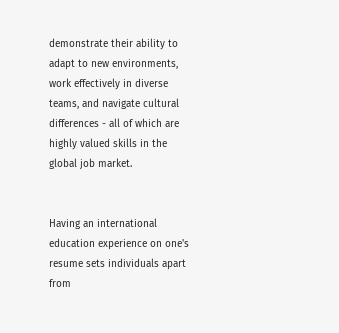demonstrate their ability to adapt to new environments, work effectively in diverse teams, and navigate cultural differences - all of which are highly valued skills in the global job market.


Having an international education experience on one's resume sets individuals apart from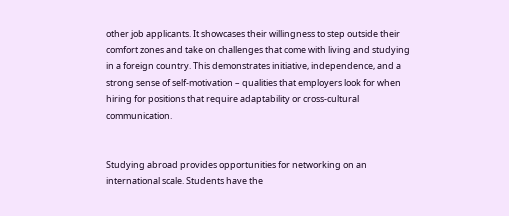other job applicants. It showcases their willingness to step outside their comfort zones and take on challenges that come with living and studying in a foreign country. This demonstrates initiative, independence, and a strong sense of self-motivation – qualities that employers look for when hiring for positions that require adaptability or cross-cultural communication.


Studying abroad provides opportunities for networking on an international scale. Students have the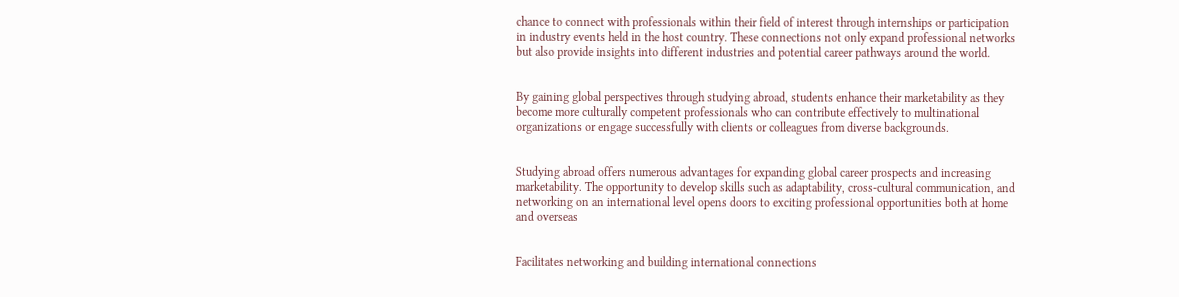chance to connect with professionals within their field of interest through internships or participation in industry events held in the host country. These connections not only expand professional networks but also provide insights into different industries and potential career pathways around the world.


By gaining global perspectives through studying abroad, students enhance their marketability as they become more culturally competent professionals who can contribute effectively to multinational organizations or engage successfully with clients or colleagues from diverse backgrounds.


Studying abroad offers numerous advantages for expanding global career prospects and increasing marketability. The opportunity to develop skills such as adaptability, cross-cultural communication, and networking on an international level opens doors to exciting professional opportunities both at home and overseas


Facilitates networking and building international connections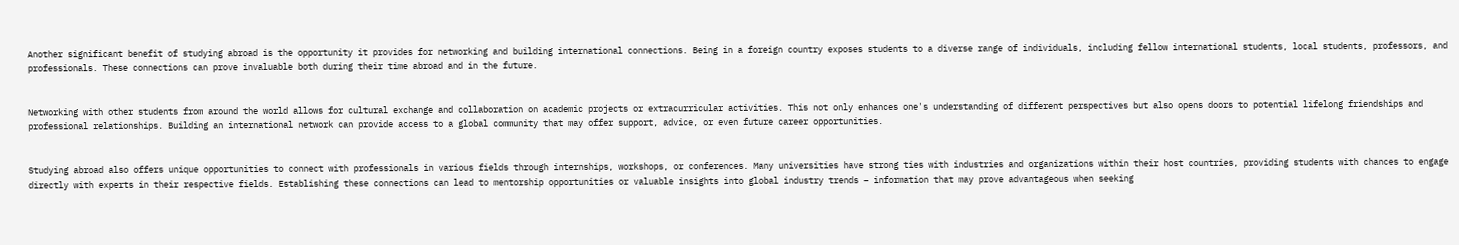Another significant benefit of studying abroad is the opportunity it provides for networking and building international connections. Being in a foreign country exposes students to a diverse range of individuals, including fellow international students, local students, professors, and professionals. These connections can prove invaluable both during their time abroad and in the future.


Networking with other students from around the world allows for cultural exchange and collaboration on academic projects or extracurricular activities. This not only enhances one's understanding of different perspectives but also opens doors to potential lifelong friendships and professional relationships. Building an international network can provide access to a global community that may offer support, advice, or even future career opportunities.


Studying abroad also offers unique opportunities to connect with professionals in various fields through internships, workshops, or conferences. Many universities have strong ties with industries and organizations within their host countries, providing students with chances to engage directly with experts in their respective fields. Establishing these connections can lead to mentorship opportunities or valuable insights into global industry trends – information that may prove advantageous when seeking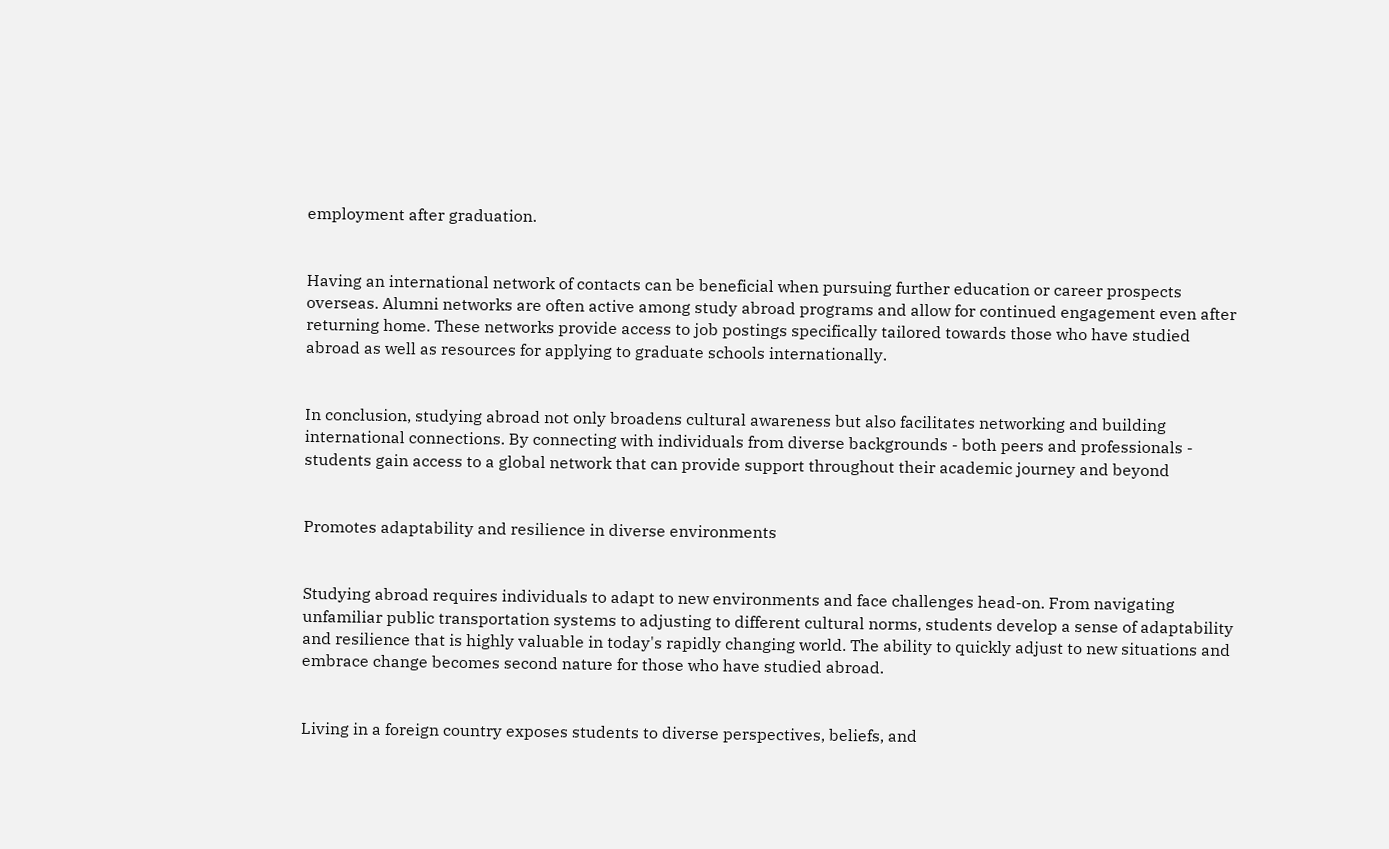employment after graduation.


Having an international network of contacts can be beneficial when pursuing further education or career prospects overseas. Alumni networks are often active among study abroad programs and allow for continued engagement even after returning home. These networks provide access to job postings specifically tailored towards those who have studied abroad as well as resources for applying to graduate schools internationally.


In conclusion, studying abroad not only broadens cultural awareness but also facilitates networking and building international connections. By connecting with individuals from diverse backgrounds - both peers and professionals - students gain access to a global network that can provide support throughout their academic journey and beyond


Promotes adaptability and resilience in diverse environments


Studying abroad requires individuals to adapt to new environments and face challenges head-on. From navigating unfamiliar public transportation systems to adjusting to different cultural norms, students develop a sense of adaptability and resilience that is highly valuable in today's rapidly changing world. The ability to quickly adjust to new situations and embrace change becomes second nature for those who have studied abroad.


Living in a foreign country exposes students to diverse perspectives, beliefs, and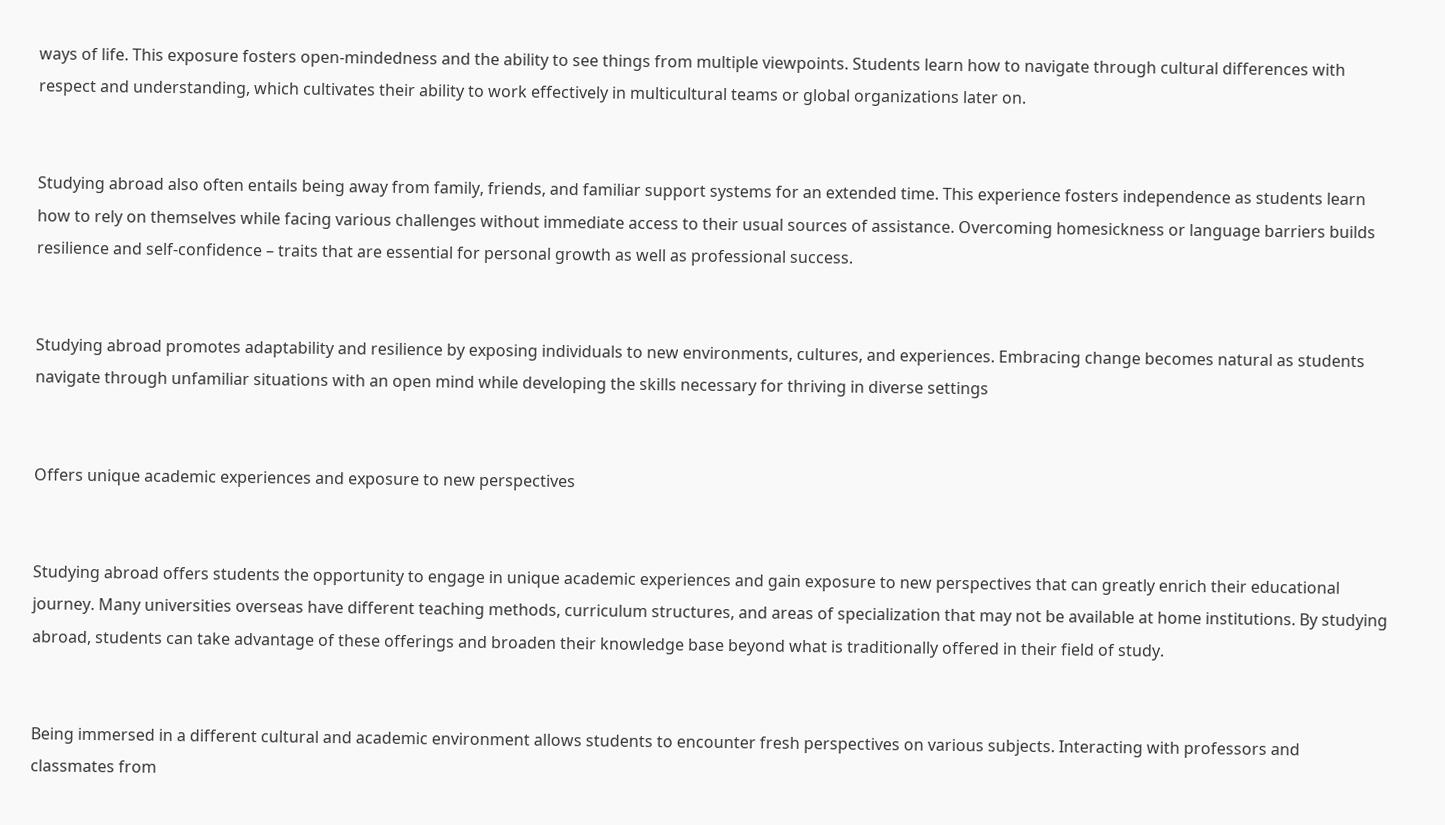ways of life. This exposure fosters open-mindedness and the ability to see things from multiple viewpoints. Students learn how to navigate through cultural differences with respect and understanding, which cultivates their ability to work effectively in multicultural teams or global organizations later on.


Studying abroad also often entails being away from family, friends, and familiar support systems for an extended time. This experience fosters independence as students learn how to rely on themselves while facing various challenges without immediate access to their usual sources of assistance. Overcoming homesickness or language barriers builds resilience and self-confidence – traits that are essential for personal growth as well as professional success.


Studying abroad promotes adaptability and resilience by exposing individuals to new environments, cultures, and experiences. Embracing change becomes natural as students navigate through unfamiliar situations with an open mind while developing the skills necessary for thriving in diverse settings


Offers unique academic experiences and exposure to new perspectives


Studying abroad offers students the opportunity to engage in unique academic experiences and gain exposure to new perspectives that can greatly enrich their educational journey. Many universities overseas have different teaching methods, curriculum structures, and areas of specialization that may not be available at home institutions. By studying abroad, students can take advantage of these offerings and broaden their knowledge base beyond what is traditionally offered in their field of study.


Being immersed in a different cultural and academic environment allows students to encounter fresh perspectives on various subjects. Interacting with professors and classmates from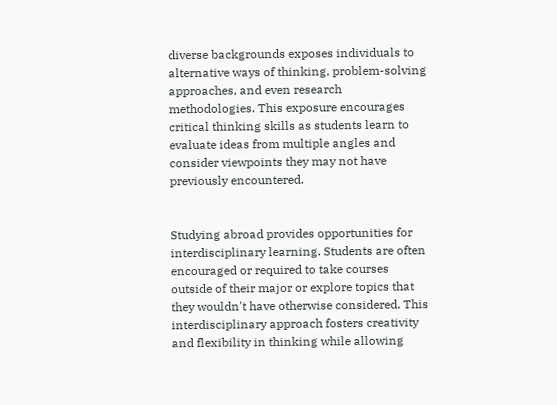diverse backgrounds exposes individuals to alternative ways of thinking, problem-solving approaches, and even research methodologies. This exposure encourages critical thinking skills as students learn to evaluate ideas from multiple angles and consider viewpoints they may not have previously encountered.


Studying abroad provides opportunities for interdisciplinary learning. Students are often encouraged or required to take courses outside of their major or explore topics that they wouldn't have otherwise considered. This interdisciplinary approach fosters creativity and flexibility in thinking while allowing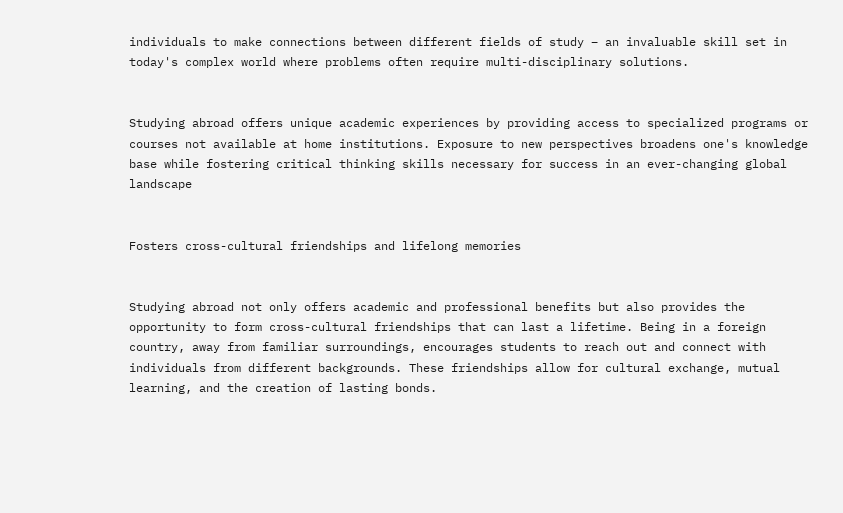individuals to make connections between different fields of study – an invaluable skill set in today's complex world where problems often require multi-disciplinary solutions.


Studying abroad offers unique academic experiences by providing access to specialized programs or courses not available at home institutions. Exposure to new perspectives broadens one's knowledge base while fostering critical thinking skills necessary for success in an ever-changing global landscape


Fosters cross-cultural friendships and lifelong memories


Studying abroad not only offers academic and professional benefits but also provides the opportunity to form cross-cultural friendships that can last a lifetime. Being in a foreign country, away from familiar surroundings, encourages students to reach out and connect with individuals from different backgrounds. These friendships allow for cultural exchange, mutual learning, and the creation of lasting bonds.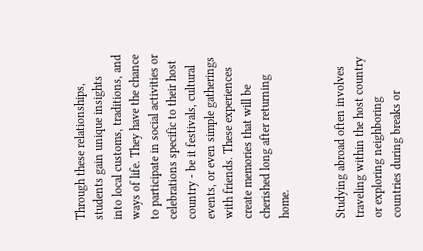Through these relationships, students gain unique insights into local customs, traditions, and ways of life. They have the chance to participate in social activities or celebrations specific to their host country - be it festivals, cultural events, or even simple gatherings with friends. These experiences create memories that will be cherished long after returning home.


Studying abroad often involves traveling within the host country or exploring neighboring countries during breaks or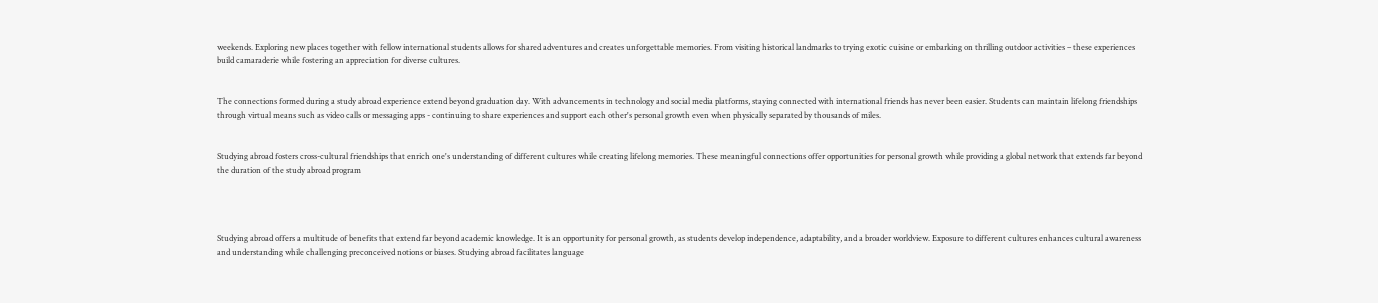weekends. Exploring new places together with fellow international students allows for shared adventures and creates unforgettable memories. From visiting historical landmarks to trying exotic cuisine or embarking on thrilling outdoor activities – these experiences build camaraderie while fostering an appreciation for diverse cultures.


The connections formed during a study abroad experience extend beyond graduation day. With advancements in technology and social media platforms, staying connected with international friends has never been easier. Students can maintain lifelong friendships through virtual means such as video calls or messaging apps - continuing to share experiences and support each other's personal growth even when physically separated by thousands of miles.


Studying abroad fosters cross-cultural friendships that enrich one's understanding of different cultures while creating lifelong memories. These meaningful connections offer opportunities for personal growth while providing a global network that extends far beyond the duration of the study abroad program




Studying abroad offers a multitude of benefits that extend far beyond academic knowledge. It is an opportunity for personal growth, as students develop independence, adaptability, and a broader worldview. Exposure to different cultures enhances cultural awareness and understanding while challenging preconceived notions or biases. Studying abroad facilitates language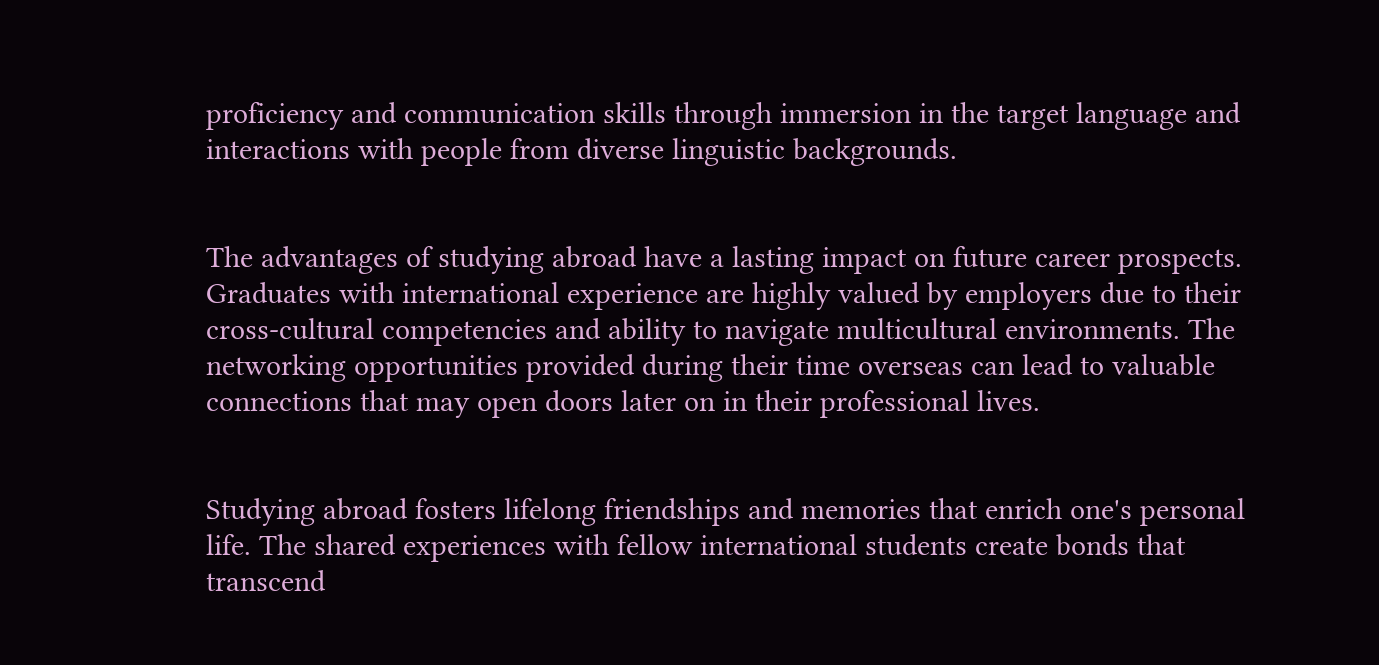proficiency and communication skills through immersion in the target language and interactions with people from diverse linguistic backgrounds.


The advantages of studying abroad have a lasting impact on future career prospects. Graduates with international experience are highly valued by employers due to their cross-cultural competencies and ability to navigate multicultural environments. The networking opportunities provided during their time overseas can lead to valuable connections that may open doors later on in their professional lives.


Studying abroad fosters lifelong friendships and memories that enrich one's personal life. The shared experiences with fellow international students create bonds that transcend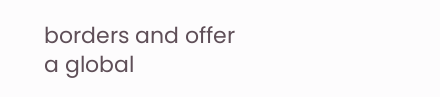borders and offer a global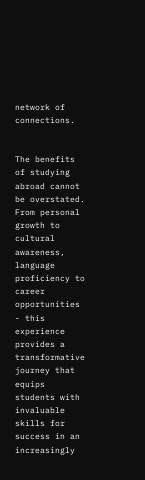network of connections.


The benefits of studying abroad cannot be overstated. From personal growth to cultural awareness, language proficiency to career opportunities - this experience provides a transformative journey that equips students with invaluable skills for success in an increasingly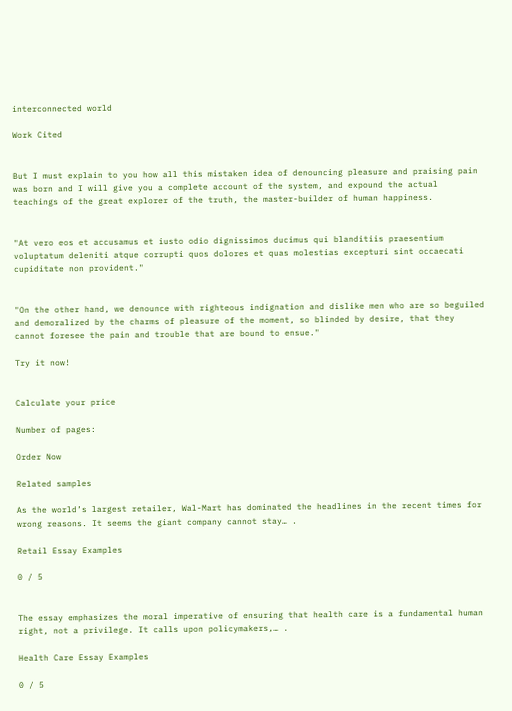interconnected world

Work Cited


But I must explain to you how all this mistaken idea of denouncing pleasure and praising pain was born and I will give you a complete account of the system, and expound the actual teachings of the great explorer of the truth, the master-builder of human happiness.


"At vero eos et accusamus et iusto odio dignissimos ducimus qui blanditiis praesentium voluptatum deleniti atque corrupti quos dolores et quas molestias excepturi sint occaecati cupiditate non provident."


"On the other hand, we denounce with righteous indignation and dislike men who are so beguiled and demoralized by the charms of pleasure of the moment, so blinded by desire, that they cannot foresee the pain and trouble that are bound to ensue."

Try it now!


Calculate your price

Number of pages:

Order Now

Related samples

As the world’s largest retailer, Wal-Mart has dominated the headlines in the recent times for wrong reasons. It seems the giant company cannot stay… .

Retail Essay Examples

0 / 5


The essay emphasizes the moral imperative of ensuring that health care is a fundamental human right, not a privilege. It calls upon policymakers,… .

Health Care Essay Examples

0 / 5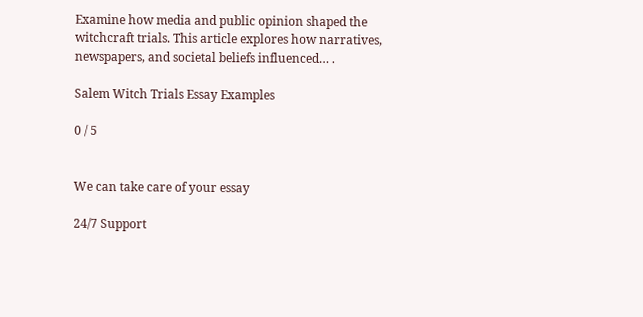Examine how media and public opinion shaped the witchcraft trials. This article explores how narratives, newspapers, and societal beliefs influenced… .

Salem Witch Trials Essay Examples

0 / 5


We can take care of your essay

24/7 Support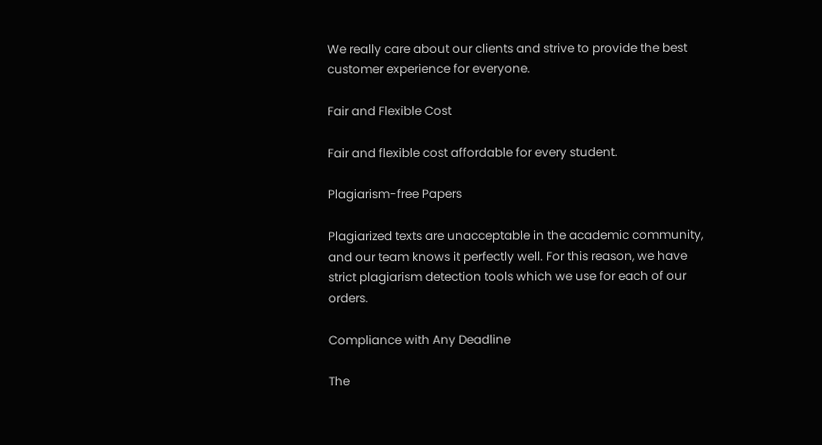We really care about our clients and strive to provide the best customer experience for everyone.

Fair and Flexible Cost

Fair and flexible cost affordable for every student.

Plagiarism-free Papers

Plagiarized texts are unacceptable in the academic community, and our team knows it perfectly well. For this reason, we have strict plagiarism detection tools which we use for each of our orders.

Compliance with Any Deadline

The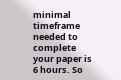minimal timeframe needed to complete your paper is 6 hours. So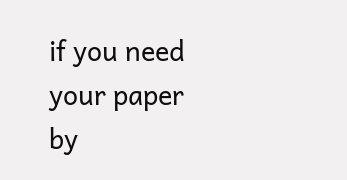if you need your paper by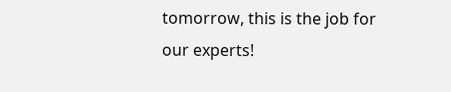tomorrow, this is the job for our experts!